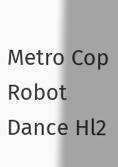Metro Cop Robot Dance Hl2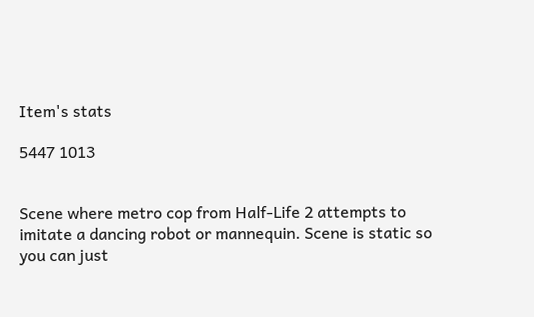Item's stats

5447 1013


Scene where metro cop from Half-Life 2 attempts to imitate a dancing robot or mannequin. Scene is static so you can just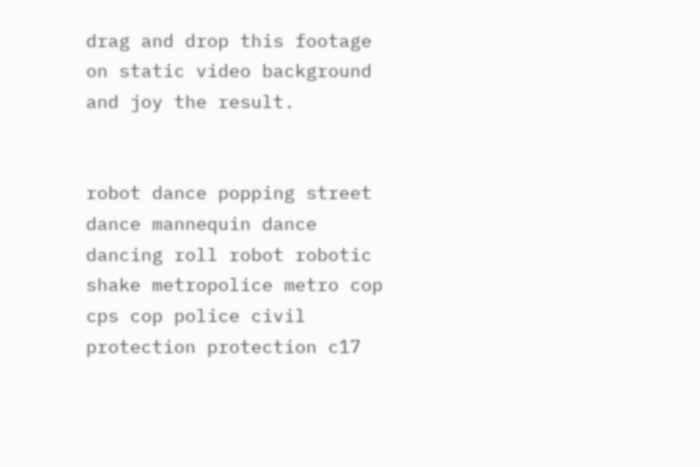drag and drop this footage on static video background and joy the result.


robot dance popping street dance mannequin dance dancing roll robot robotic shake metropolice metro cop cps cop police civil protection protection c17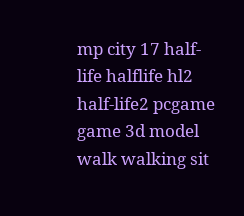mp city 17 half-life halflife hl2 half-life2 pcgame game 3d model walk walking sit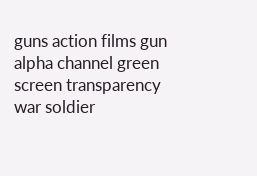guns action films gun alpha channel green screen transparency war soldier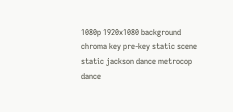1080p 1920x1080 background chroma key pre-key static scene static jackson dance metrocop dance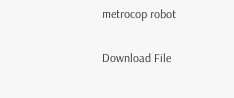metrocop robot

Download File